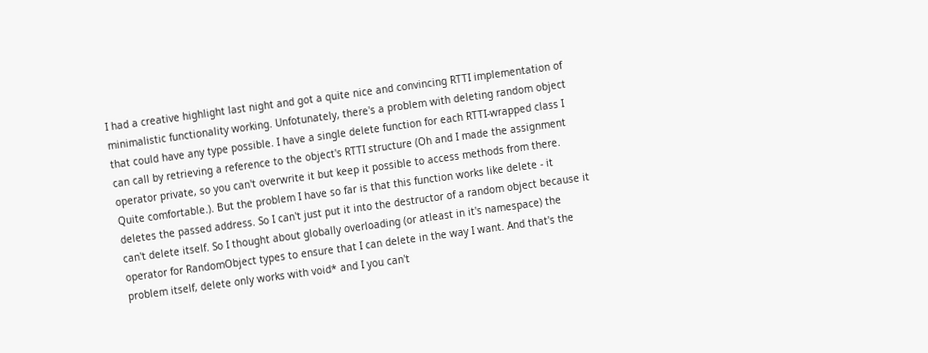I had a creative highlight last night and got a quite nice and convincing RTTI implementation of minimalistic functionality working. Unfotunately, there's a problem with deleting random object that could have any type possible. I have a single delete function for each RTTI-wrapped class I can call by retrieving a reference to the object's RTTI structure (Oh and I made the assignment operator private, so you can't overwrite it but keep it possible to access methods from there. Quite comfortable.). But the problem I have so far is that this function works like delete - it deletes the passed address. So I can't just put it into the destructor of a random object because it can't delete itself. So I thought about globally overloading (or atleast in it's namespace) the operator for RandomObject types to ensure that I can delete in the way I want. And that's the problem itself, delete only works with void* and I you can't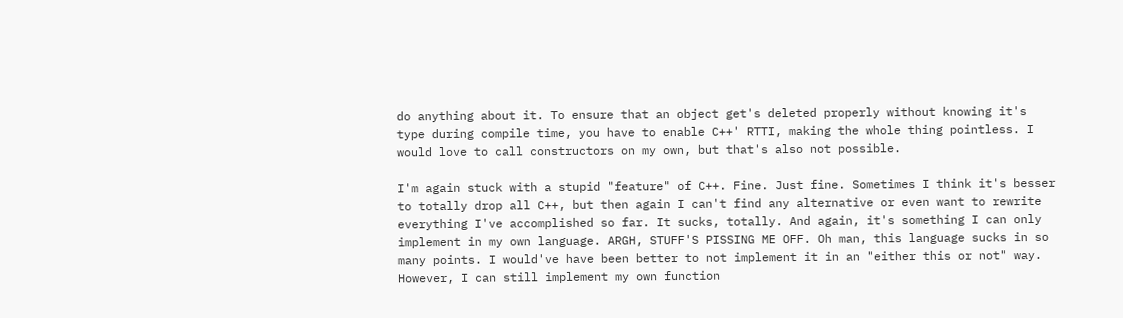do anything about it. To ensure that an object get's deleted properly without knowing it's type during compile time, you have to enable C++' RTTI, making the whole thing pointless. I would love to call constructors on my own, but that's also not possible.

I'm again stuck with a stupid "feature" of C++. Fine. Just fine. Sometimes I think it's besser to totally drop all C++, but then again I can't find any alternative or even want to rewrite everything I've accomplished so far. It sucks, totally. And again, it's something I can only implement in my own language. ARGH, STUFF'S PISSING ME OFF. Oh man, this language sucks in so many points. I would've have been better to not implement it in an "either this or not" way. However, I can still implement my own function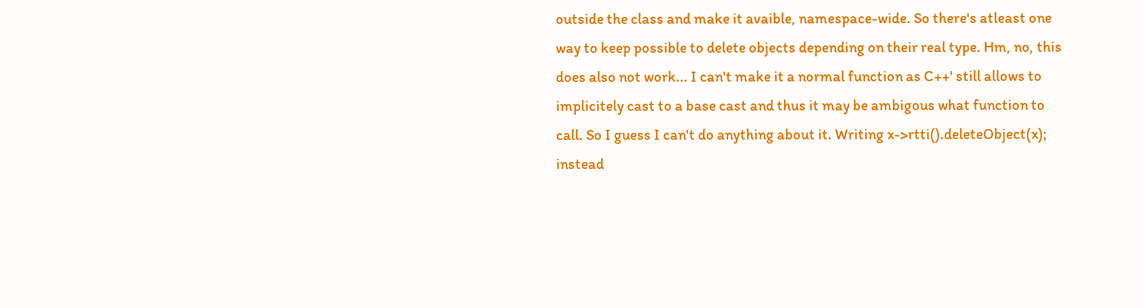outside the class and make it avaible, namespace-wide. So there's atleast one way to keep possible to delete objects depending on their real type. Hm, no, this does also not work... I can't make it a normal function as C++' still allows to implicitely cast to a base cast and thus it may be ambigous what function to call. So I guess I can't do anything about it. Writing x->rtti().deleteObject(x); instead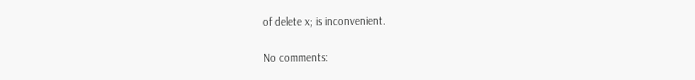of delete x; is inconvenient.

No comments: